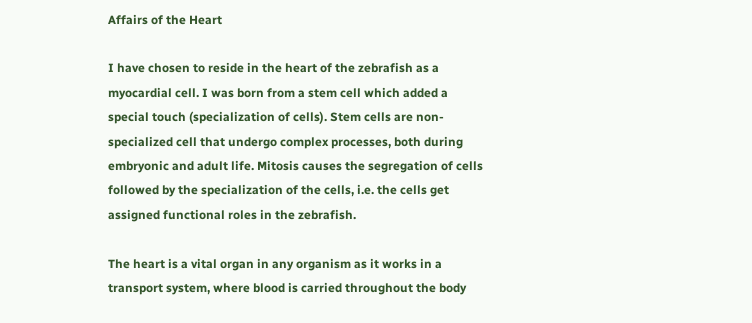Affairs of the Heart

I have chosen to reside in the heart of the zebrafish as a myocardial cell. I was born from a stem cell which added a special touch (specialization of cells). Stem cells are non-specialized cell that undergo complex processes, both during embryonic and adult life. Mitosis causes the segregation of cells followed by the specialization of the cells, i.e. the cells get assigned functional roles in the zebrafish.

The heart is a vital organ in any organism as it works in a transport system, where blood is carried throughout the body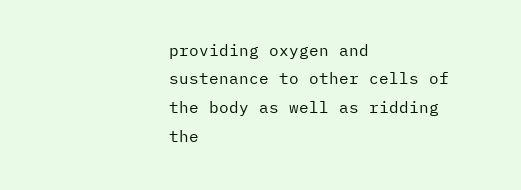providing oxygen and sustenance to other cells of the body as well as ridding the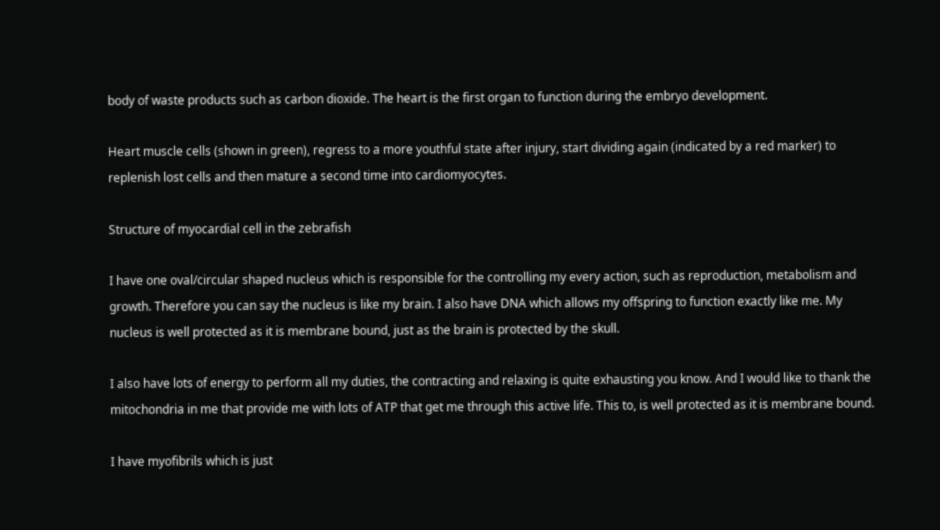body of waste products such as carbon dioxide. The heart is the first organ to function during the embryo development.

Heart muscle cells (shown in green), regress to a more youthful state after injury, start dividing again (indicated by a red marker) to replenish lost cells and then mature a second time into cardiomyocytes.

Structure of myocardial cell in the zebrafish

I have one oval/circular shaped nucleus which is responsible for the controlling my every action, such as reproduction, metabolism and growth. Therefore you can say the nucleus is like my brain. I also have DNA which allows my offspring to function exactly like me. My nucleus is well protected as it is membrane bound, just as the brain is protected by the skull.

I also have lots of energy to perform all my duties, the contracting and relaxing is quite exhausting you know. And I would like to thank the mitochondria in me that provide me with lots of ATP that get me through this active life. This to, is well protected as it is membrane bound.

I have myofibrils which is just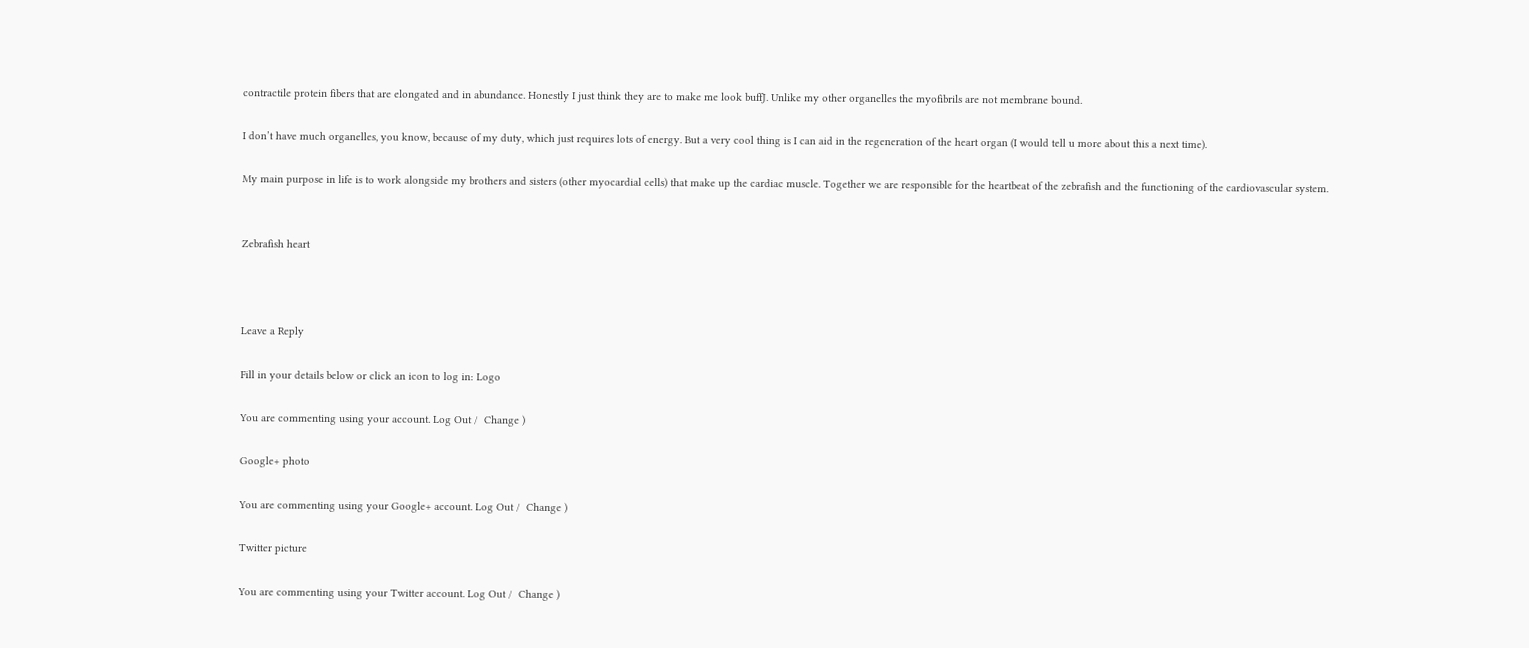contractile protein fibers that are elongated and in abundance. Honestly I just think they are to make me look buffJ. Unlike my other organelles the myofibrils are not membrane bound.

I don’t have much organelles, you know, because of my duty, which just requires lots of energy. But a very cool thing is I can aid in the regeneration of the heart organ (I would tell u more about this a next time).

My main purpose in life is to work alongside my brothers and sisters (other myocardial cells) that make up the cardiac muscle. Together we are responsible for the heartbeat of the zebrafish and the functioning of the cardiovascular system.


Zebrafish heart



Leave a Reply

Fill in your details below or click an icon to log in: Logo

You are commenting using your account. Log Out /  Change )

Google+ photo

You are commenting using your Google+ account. Log Out /  Change )

Twitter picture

You are commenting using your Twitter account. Log Out /  Change )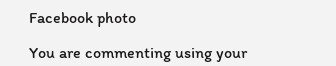Facebook photo

You are commenting using your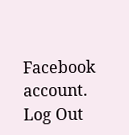Facebook account. Log Out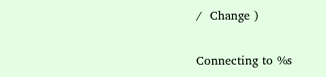/  Change )


Connecting to %s